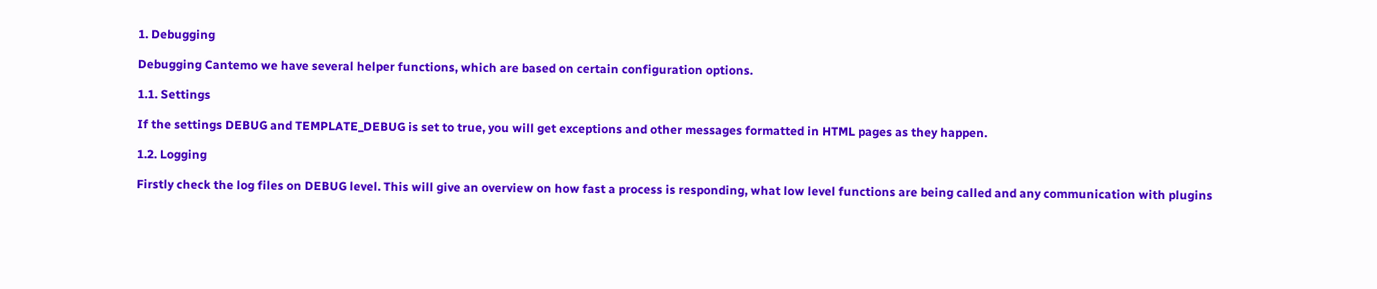1. Debugging

Debugging Cantemo we have several helper functions, which are based on certain configuration options.

1.1. Settings

If the settings DEBUG and TEMPLATE_DEBUG is set to true, you will get exceptions and other messages formatted in HTML pages as they happen.

1.2. Logging

Firstly check the log files on DEBUG level. This will give an overview on how fast a process is responding, what low level functions are being called and any communication with plugins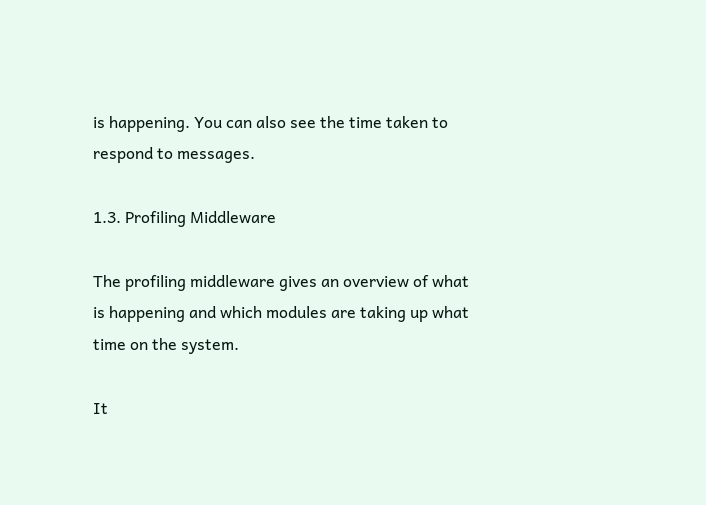is happening. You can also see the time taken to respond to messages.

1.3. Profiling Middleware

The profiling middleware gives an overview of what is happening and which modules are taking up what time on the system.

It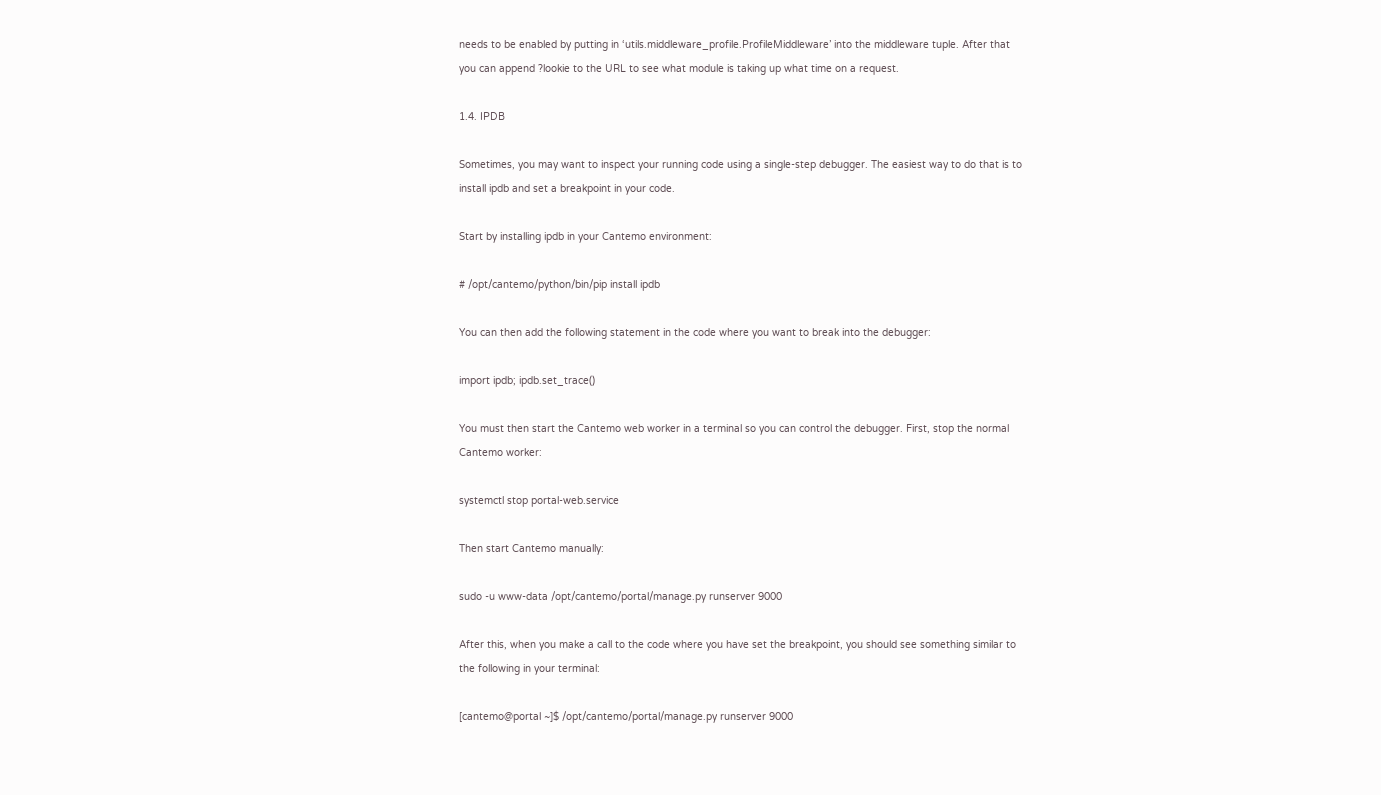needs to be enabled by putting in ‘utils.middleware_profile.ProfileMiddleware’ into the middleware tuple. After that you can append ?lookie to the URL to see what module is taking up what time on a request.

1.4. IPDB

Sometimes, you may want to inspect your running code using a single-step debugger. The easiest way to do that is to install ipdb and set a breakpoint in your code.

Start by installing ipdb in your Cantemo environment:

# /opt/cantemo/python/bin/pip install ipdb

You can then add the following statement in the code where you want to break into the debugger:

import ipdb; ipdb.set_trace()

You must then start the Cantemo web worker in a terminal so you can control the debugger. First, stop the normal Cantemo worker:

systemctl stop portal-web.service

Then start Cantemo manually:

sudo -u www-data /opt/cantemo/portal/manage.py runserver 9000

After this, when you make a call to the code where you have set the breakpoint, you should see something similar to the following in your terminal:

[cantemo@portal ~]$ /opt/cantemo/portal/manage.py runserver 9000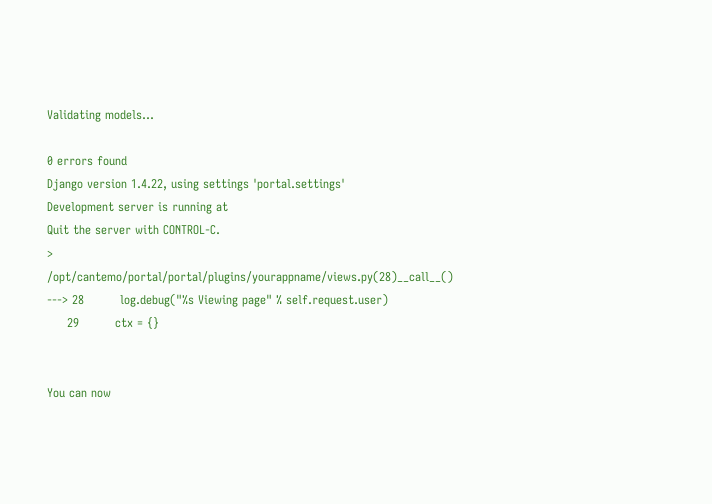Validating models...

0 errors found
Django version 1.4.22, using settings 'portal.settings'
Development server is running at
Quit the server with CONTROL-C.
> /opt/cantemo/portal/portal/plugins/yourappname/views.py(28)__call__()
---> 28         log.debug("%s Viewing page" % self.request.user)
     29         ctx = {}


You can now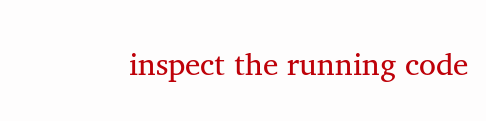inspect the running code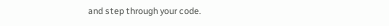and step through your code.